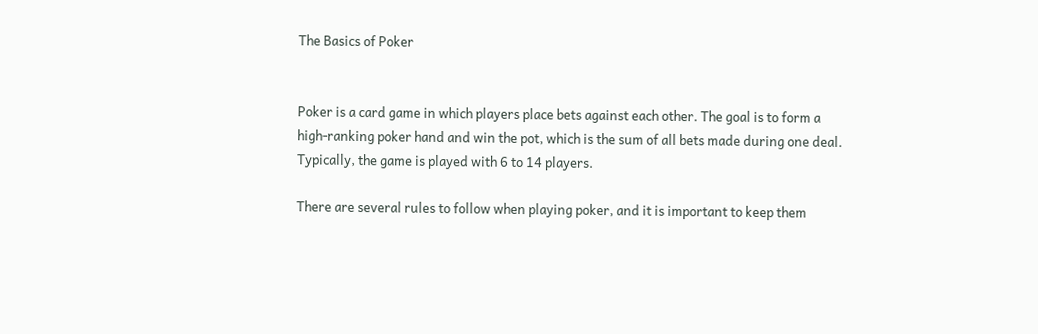The Basics of Poker


Poker is a card game in which players place bets against each other. The goal is to form a high-ranking poker hand and win the pot, which is the sum of all bets made during one deal. Typically, the game is played with 6 to 14 players.

There are several rules to follow when playing poker, and it is important to keep them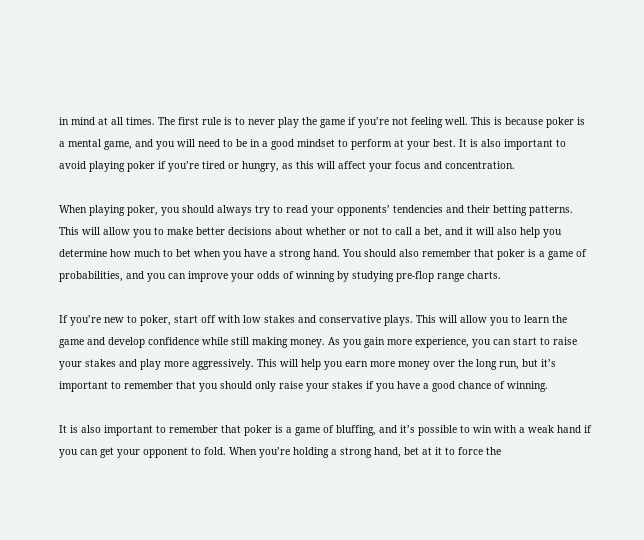in mind at all times. The first rule is to never play the game if you’re not feeling well. This is because poker is a mental game, and you will need to be in a good mindset to perform at your best. It is also important to avoid playing poker if you’re tired or hungry, as this will affect your focus and concentration.

When playing poker, you should always try to read your opponents’ tendencies and their betting patterns. This will allow you to make better decisions about whether or not to call a bet, and it will also help you determine how much to bet when you have a strong hand. You should also remember that poker is a game of probabilities, and you can improve your odds of winning by studying pre-flop range charts.

If you’re new to poker, start off with low stakes and conservative plays. This will allow you to learn the game and develop confidence while still making money. As you gain more experience, you can start to raise your stakes and play more aggressively. This will help you earn more money over the long run, but it’s important to remember that you should only raise your stakes if you have a good chance of winning.

It is also important to remember that poker is a game of bluffing, and it’s possible to win with a weak hand if you can get your opponent to fold. When you’re holding a strong hand, bet at it to force the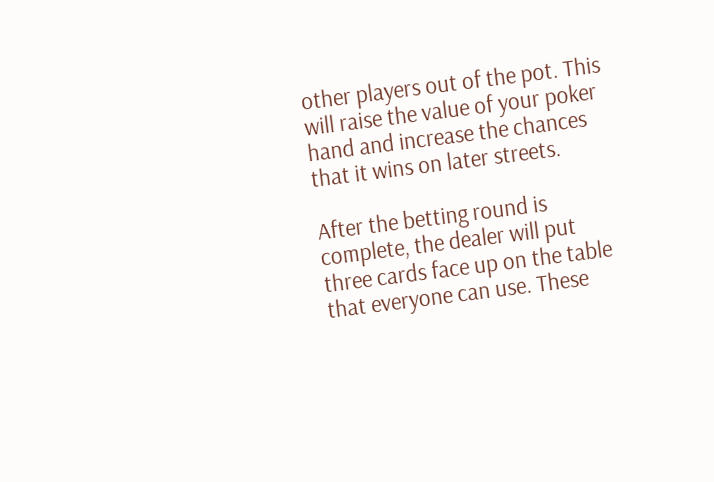other players out of the pot. This will raise the value of your poker hand and increase the chances that it wins on later streets.

After the betting round is complete, the dealer will put three cards face up on the table that everyone can use. These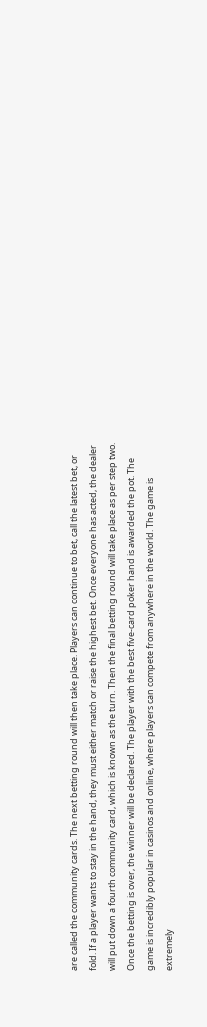are called the community cards. The next betting round will then take place. Players can continue to bet, call the latest bet, or fold. If a player wants to stay in the hand, they must either match or raise the highest bet. Once everyone has acted, the dealer will put down a fourth community card, which is known as the turn. Then the final betting round will take place as per step two. Once the betting is over, the winner will be declared. The player with the best five-card poker hand is awarded the pot. The game is incredibly popular in casinos and online, where players can compete from anywhere in the world. The game is extremely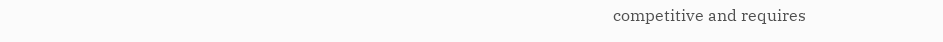competitive and requires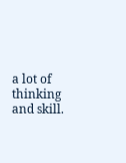a lot of thinking and skill.